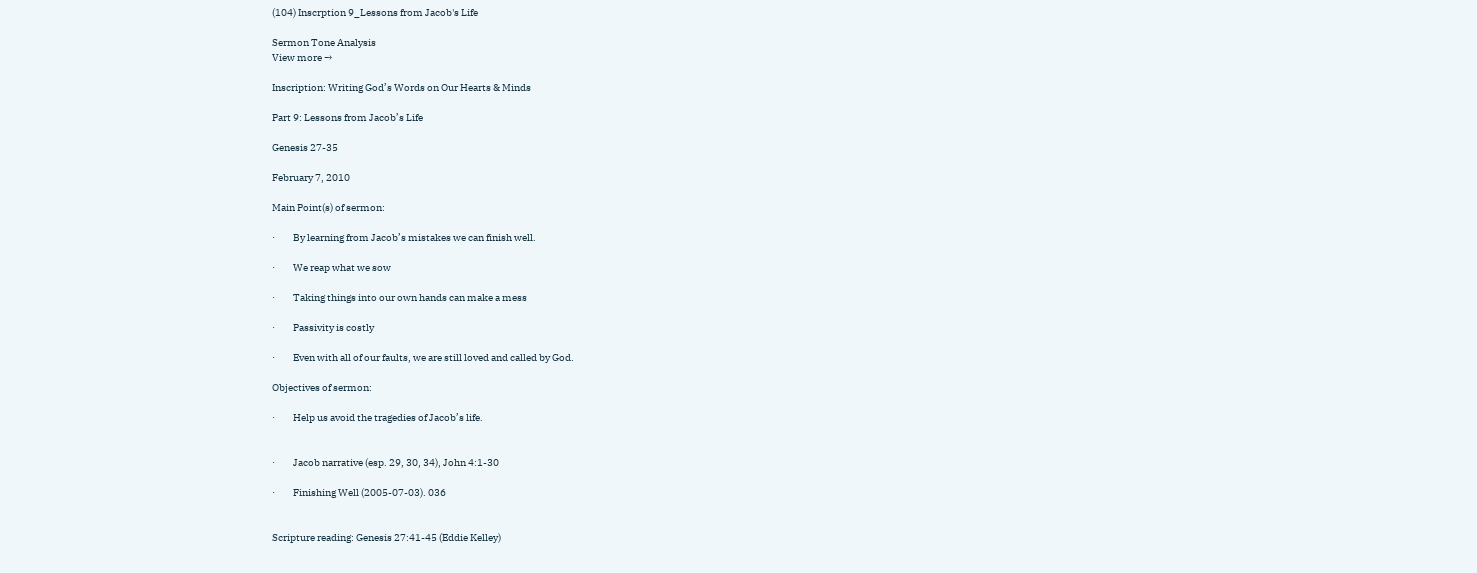(104) Inscrption 9_Lessons from Jacob's Life

Sermon Tone Analysis
View more →

Inscription: Writing God’s Words on Our Hearts & Minds

Part 9: Lessons from Jacob’s Life

Genesis 27-35

February 7, 2010

Main Point(s) of sermon:

·         By learning from Jacob’s mistakes we can finish well.

·         We reap what we sow

·         Taking things into our own hands can make a mess

·         Passivity is costly

·         Even with all of our faults, we are still loved and called by God.

Objectives of sermon:

·         Help us avoid the tragedies of Jacob’s life.


·         Jacob narrative (esp. 29, 30, 34), John 4:1-30

·         Finishing Well (2005-07-03). 036


Scripture reading: Genesis 27:41-45 (Eddie Kelley)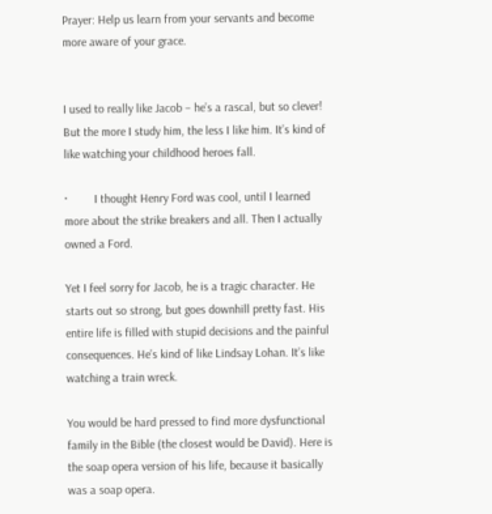Prayer: Help us learn from your servants and become more aware of your grace.


I used to really like Jacob – he’s a rascal, but so clever! But the more I study him, the less I like him. It’s kind of like watching your childhood heroes fall.

·         I thought Henry Ford was cool, until I learned more about the strike breakers and all. Then I actually owned a Ford.

Yet I feel sorry for Jacob, he is a tragic character. He starts out so strong, but goes downhill pretty fast. His entire life is filled with stupid decisions and the painful consequences. He’s kind of like Lindsay Lohan. It’s like watching a train wreck.

You would be hard pressed to find more dysfunctional family in the Bible (the closest would be David). Here is the soap opera version of his life, because it basically was a soap opera.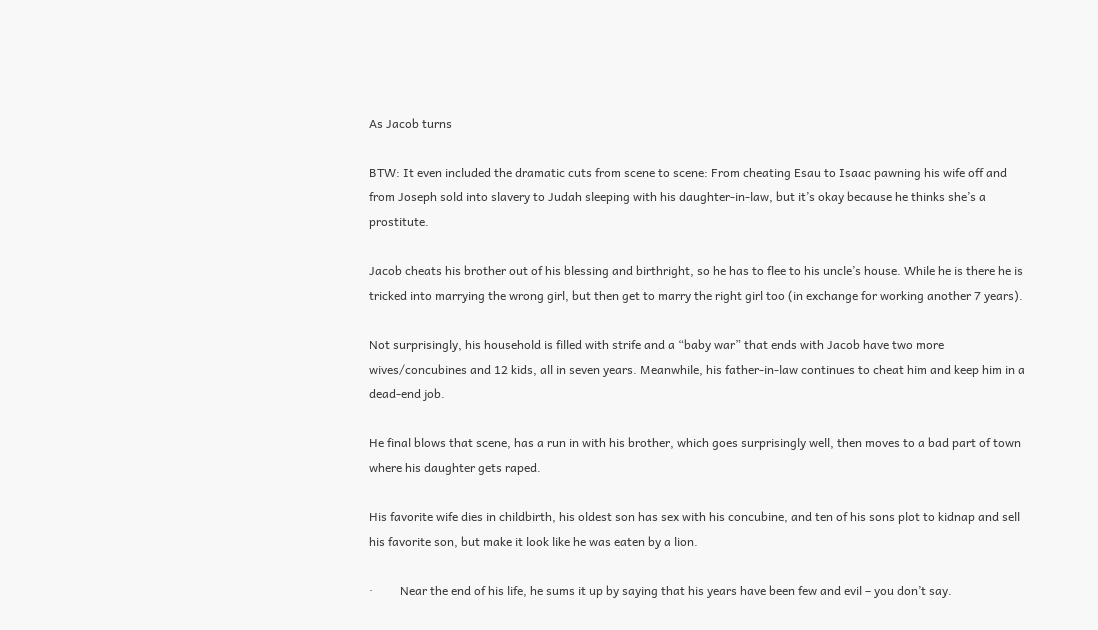As Jacob turns

BTW: It even included the dramatic cuts from scene to scene: From cheating Esau to Isaac pawning his wife off and from Joseph sold into slavery to Judah sleeping with his daughter-in-law, but it’s okay because he thinks she’s a prostitute.

Jacob cheats his brother out of his blessing and birthright, so he has to flee to his uncle’s house. While he is there he is tricked into marrying the wrong girl, but then get to marry the right girl too (in exchange for working another 7 years).

Not surprisingly, his household is filled with strife and a “baby war” that ends with Jacob have two more wives/concubines and 12 kids, all in seven years. Meanwhile, his father-in-law continues to cheat him and keep him in a dead-end job.

He final blows that scene, has a run in with his brother, which goes surprisingly well, then moves to a bad part of town where his daughter gets raped.

His favorite wife dies in childbirth, his oldest son has sex with his concubine, and ten of his sons plot to kidnap and sell his favorite son, but make it look like he was eaten by a lion.

·         Near the end of his life, he sums it up by saying that his years have been few and evil – you don’t say.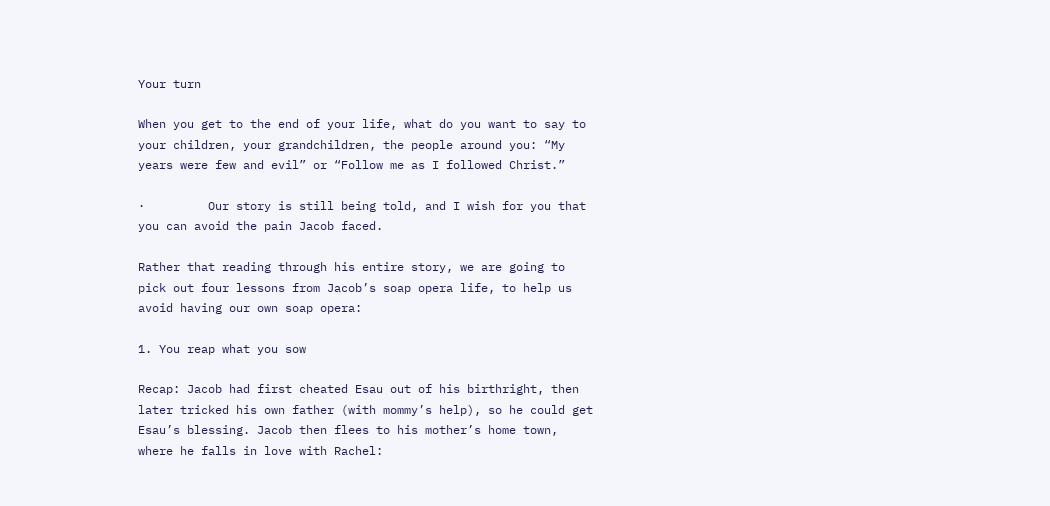Your turn

When you get to the end of your life, what do you want to say to your children, your grandchildren, the people around you: “My years were few and evil” or “Follow me as I followed Christ.”

·         Our story is still being told, and I wish for you that you can avoid the pain Jacob faced.

Rather that reading through his entire story, we are going to pick out four lessons from Jacob’s soap opera life, to help us avoid having our own soap opera:

1. You reap what you sow

Recap: Jacob had first cheated Esau out of his birthright, then later tricked his own father (with mommy’s help), so he could get Esau’s blessing. Jacob then flees to his mother’s home town, where he falls in love with Rachel: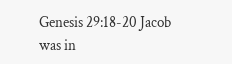Genesis 29:18-20 Jacob was in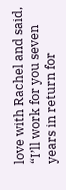love with Rachel and said, “I’ll work for you seven years in return for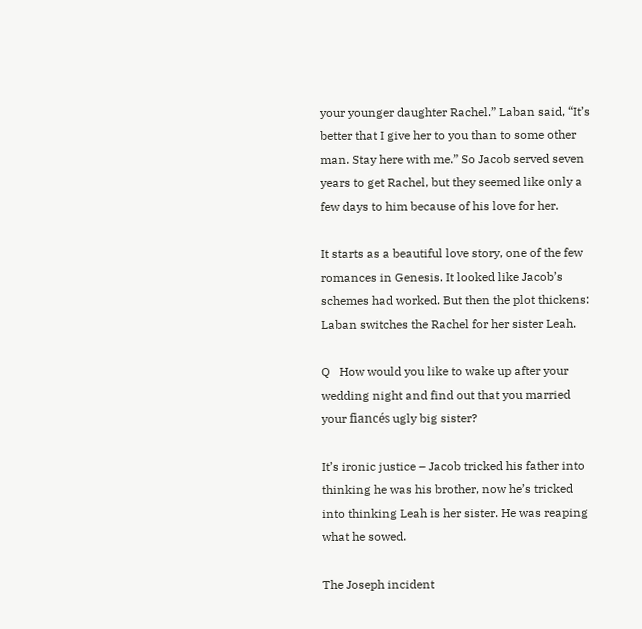your younger daughter Rachel.” Laban said, “It’s better that I give her to you than to some other man. Stay here with me.” So Jacob served seven years to get Rachel, but they seemed like only a few days to him because of his love for her.

It starts as a beautiful love story, one of the few romances in Genesis. It looked like Jacob’s schemes had worked. But then the plot thickens: Laban switches the Rachel for her sister Leah.

Q   How would you like to wake up after your wedding night and find out that you married your fiancés ugly big sister?

It’s ironic justice – Jacob tricked his father into thinking he was his brother, now he’s tricked into thinking Leah is her sister. He was reaping what he sowed.

The Joseph incident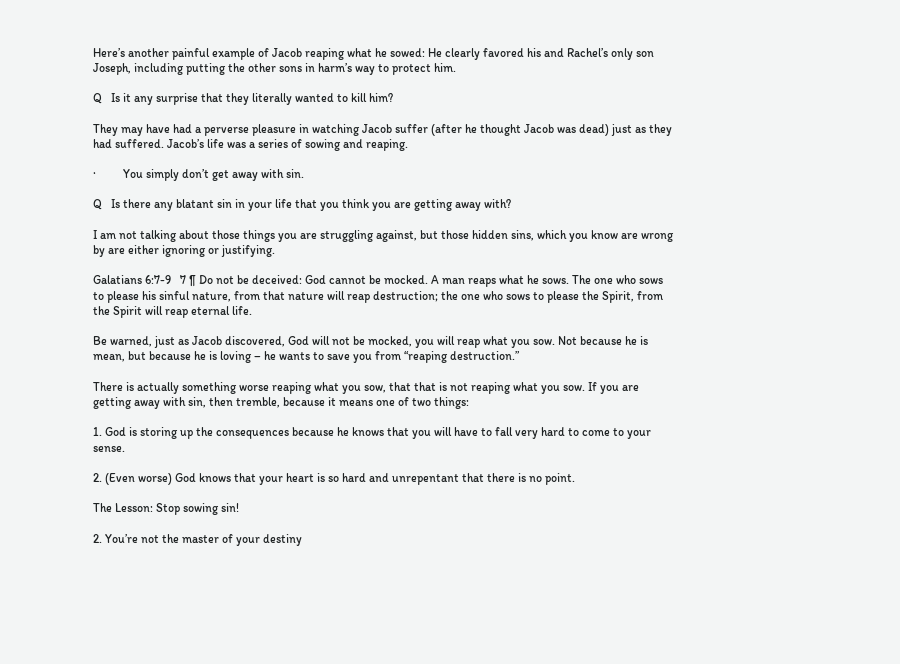Here’s another painful example of Jacob reaping what he sowed: He clearly favored his and Rachel’s only son Joseph, including putting the other sons in harm’s way to protect him.

Q   Is it any surprise that they literally wanted to kill him?

They may have had a perverse pleasure in watching Jacob suffer (after he thought Jacob was dead) just as they had suffered. Jacob’s life was a series of sowing and reaping.

·         You simply don’t get away with sin.

Q   Is there any blatant sin in your life that you think you are getting away with?

I am not talking about those things you are struggling against, but those hidden sins, which you know are wrong by are either ignoring or justifying.

Galatians 6:7-9   7 ¶ Do not be deceived: God cannot be mocked. A man reaps what he sows. The one who sows to please his sinful nature, from that nature will reap destruction; the one who sows to please the Spirit, from the Spirit will reap eternal life.

Be warned, just as Jacob discovered, God will not be mocked, you will reap what you sow. Not because he is mean, but because he is loving – he wants to save you from “reaping destruction.”

There is actually something worse reaping what you sow, that that is not reaping what you sow. If you are getting away with sin, then tremble, because it means one of two things:

1. God is storing up the consequences because he knows that you will have to fall very hard to come to your sense.

2. (Even worse) God knows that your heart is so hard and unrepentant that there is no point.

The Lesson: Stop sowing sin!

2. You’re not the master of your destiny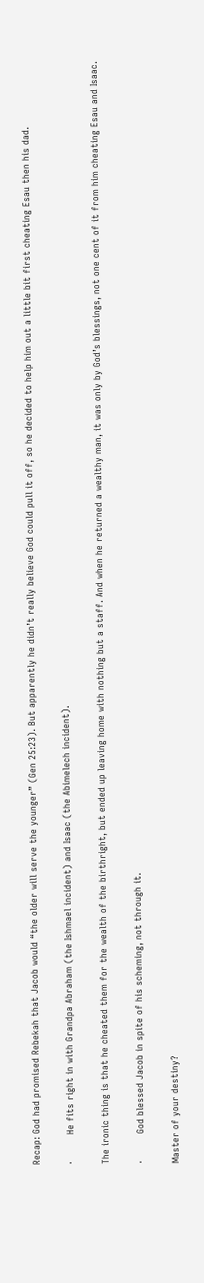Recap: God had promised Rebekah that Jacob would “the older will serve the younger” (Gen 25:23). But apparently he didn’t really believe God could pull it off, so he decided to help him out a little bit first cheating Esau then his dad.

·         He fits right in with Grandpa Abraham (the Ishmael incident) and Isaac (the Abimelech incident).

The ironic thing is that he cheated them for the wealth of the birthright, but ended up leaving home with nothing but a staff. And when he returned a wealthy man, it was only by God’s blessings, not one cent of it from him cheating Esau and Isaac.

·         God blessed Jacob in spite of his scheming, not through it.

Master of your destiny?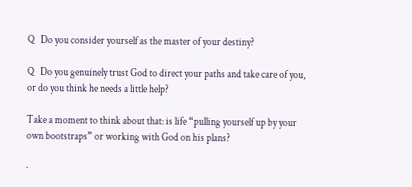Q   Do you consider yourself as the master of your destiny?

Q   Do you genuinely trust God to direct your paths and take care of you, or do you think he needs a little help?

Take a moment to think about that: is life “pulling yourself up by your own bootstraps” or working with God on his plans?

·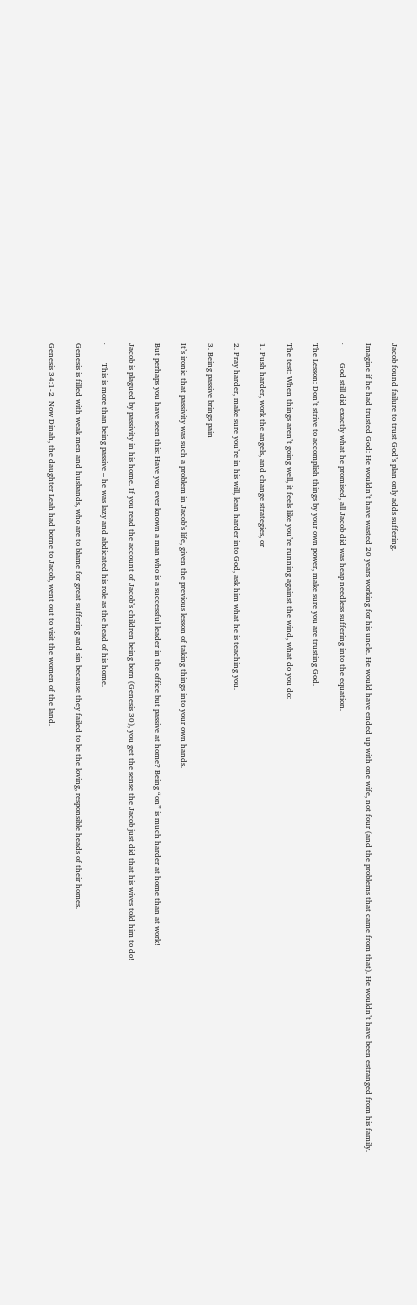Jacob found failure to trust God’s plan only adds suffering.

Imagine if he had trusted God: He wouldn’t have wasted 20 years working for his uncle. He would have ended up with one wife, not four (and the problems that came from that). He wouldn’t have been estranged from his family.

·         God still did exactly what he promised, all Jacob did was heap needless suffering into the equation.

The Lesson: Don’t strive to accomplish things by your own power, make sure you are trusting God.

The test: When things aren’t going well, it feels like you’re running against the wind, what do you do:

1. Push harder, work the angels, and change strategies, or

2. Pray harder, make sure you’re in his will, lean harder into God, ask him what he is teaching you.

3. Being passive brings pain

It’s ironic that passivity was such a problem in Jacob’s life, given the previous lesson of taking things into your own hands.

But perhaps you have seen this: Have you ever known a man who is a successful leader in the office but passive at home? Being “on” is much harder at home than at work!

Jacob is plagued by passivity in his home. If you read the account of Jacob’s children being born (Genesis 30), you get the sense the Jacob just did that his wives told him to do!

·         This is more than being passive – he was lazy and abdicated his role as the head of his home.

Genesis is filled with weak men and husbands, who are to blame for great suffering and sin because they failed to be the loving, responsible heads of their homes.

Genesis 34:1-2  Now Dinah, the daughter Leah had borne to Jacob, went out to visit the women of the land.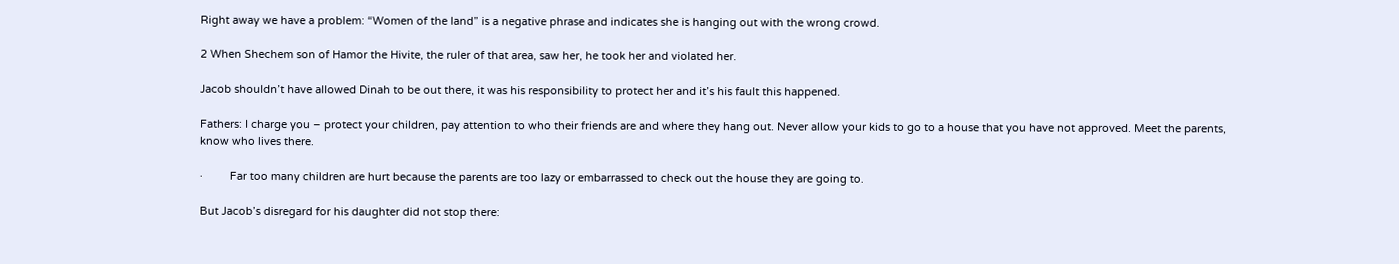Right away we have a problem: “Women of the land” is a negative phrase and indicates she is hanging out with the wrong crowd.

2 When Shechem son of Hamor the Hivite, the ruler of that area, saw her, he took her and violated her.

Jacob shouldn’t have allowed Dinah to be out there, it was his responsibility to protect her and it’s his fault this happened.

Fathers: I charge you – protect your children, pay attention to who their friends are and where they hang out. Never allow your kids to go to a house that you have not approved. Meet the parents, know who lives there.

·         Far too many children are hurt because the parents are too lazy or embarrassed to check out the house they are going to.

But Jacob’s disregard for his daughter did not stop there: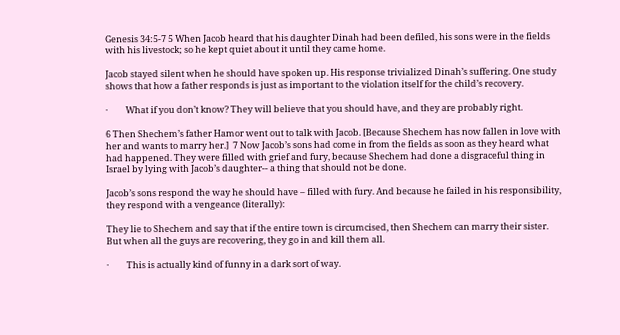Genesis 34:5-7 5 When Jacob heard that his daughter Dinah had been defiled, his sons were in the fields with his livestock; so he kept quiet about it until they came home.

Jacob stayed silent when he should have spoken up. His response trivialized Dinah’s suffering. One study shows that how a father responds is just as important to the violation itself for the child’s recovery.

·         What if you don’t know? They will believe that you should have, and they are probably right.

6 Then Shechem’s father Hamor went out to talk with Jacob. [Because Shechem has now fallen in love with her and wants to marry her.]  7 Now Jacob’s sons had come in from the fields as soon as they heard what had happened. They were filled with grief and fury, because Shechem had done a disgraceful thing in Israel by lying with Jacob’s daughter-- a thing that should not be done.

Jacob’s sons respond the way he should have – filled with fury. And because he failed in his responsibility, they respond with a vengeance (literally):

They lie to Shechem and say that if the entire town is circumcised, then Shechem can marry their sister. But when all the guys are recovering, they go in and kill them all.

·         This is actually kind of funny in a dark sort of way.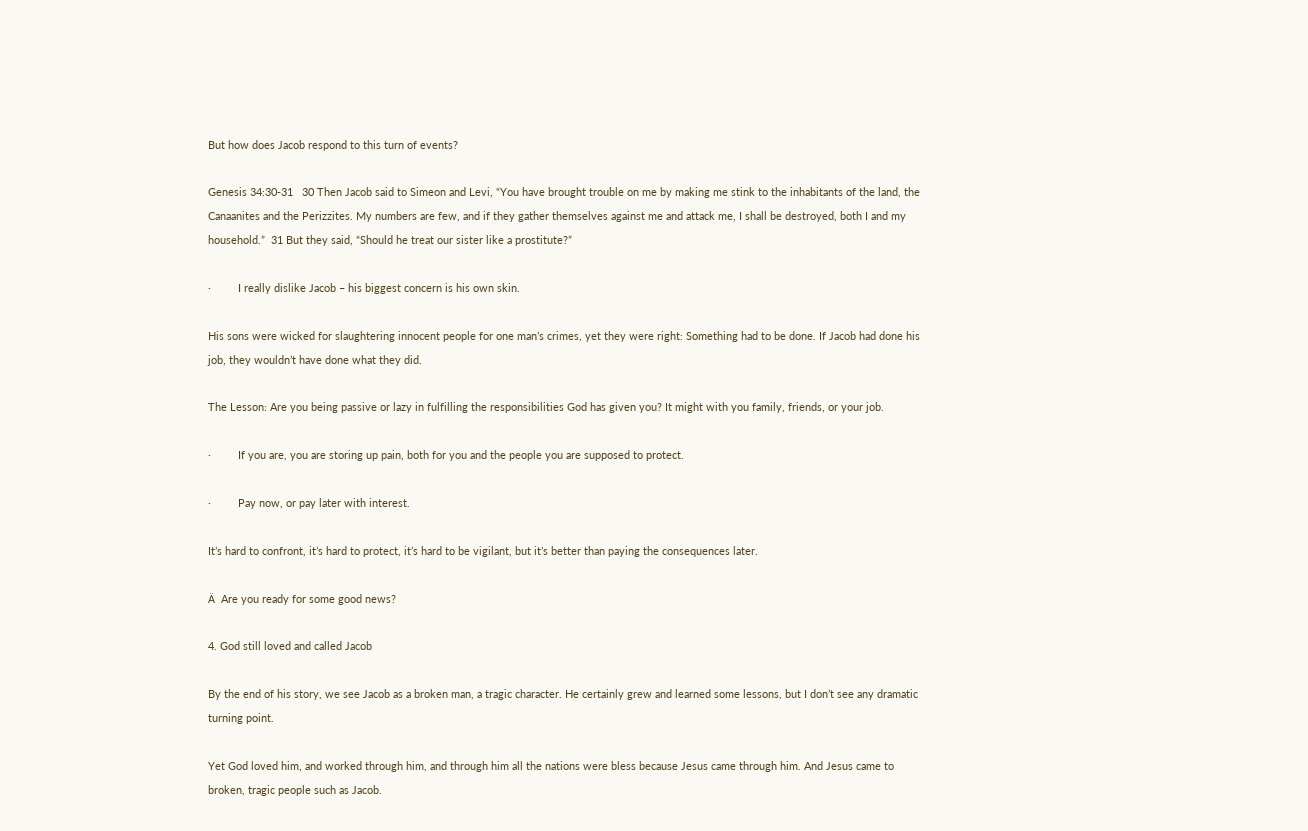But how does Jacob respond to this turn of events?

Genesis 34:30-31   30 Then Jacob said to Simeon and Levi, “You have brought trouble on me by making me stink to the inhabitants of the land, the Canaanites and the Perizzites. My numbers are few, and if they gather themselves against me and attack me, I shall be destroyed, both I and my household.”  31 But they said, “Should he treat our sister like a prostitute?”

·         I really dislike Jacob – his biggest concern is his own skin.

His sons were wicked for slaughtering innocent people for one man’s crimes, yet they were right: Something had to be done. If Jacob had done his job, they wouldn’t have done what they did.

The Lesson: Are you being passive or lazy in fulfilling the responsibilities God has given you? It might with you family, friends, or your job.

·         If you are, you are storing up pain, both for you and the people you are supposed to protect.

·         Pay now, or pay later with interest.

It’s hard to confront, it’s hard to protect, it’s hard to be vigilant, but it’s better than paying the consequences later.

Ä  Are you ready for some good news?

4. God still loved and called Jacob

By the end of his story, we see Jacob as a broken man, a tragic character. He certainly grew and learned some lessons, but I don’t see any dramatic turning point.

Yet God loved him, and worked through him, and through him all the nations were bless because Jesus came through him. And Jesus came to broken, tragic people such as Jacob.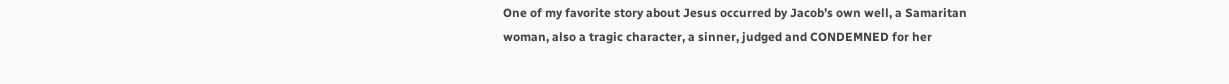One of my favorite story about Jesus occurred by Jacob’s own well, a Samaritan woman, also a tragic character, a sinner, judged and CONDEMNED for her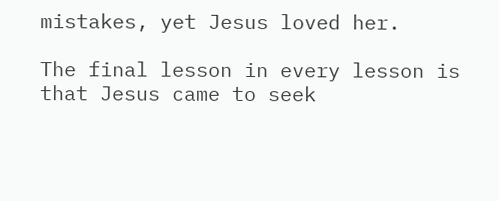mistakes, yet Jesus loved her.

The final lesson in every lesson is that Jesus came to seek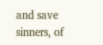and save sinners, of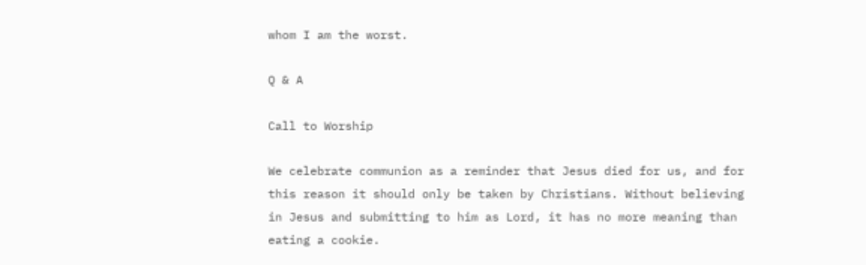whom I am the worst.

Q & A

Call to Worship

We celebrate communion as a reminder that Jesus died for us, and for this reason it should only be taken by Christians. Without believing in Jesus and submitting to him as Lord, it has no more meaning than eating a cookie.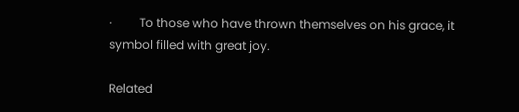·         To those who have thrown themselves on his grace, it symbol filled with great joy.

Related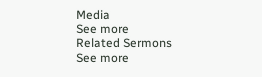Media
See more
Related Sermons
See more